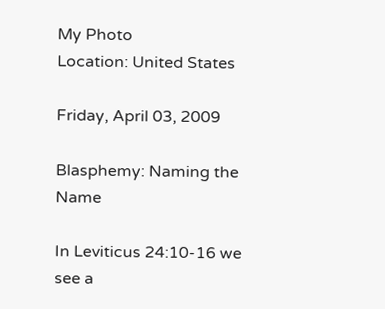My Photo
Location: United States

Friday, April 03, 2009

Blasphemy: Naming the Name

In Leviticus 24:10-16 we see a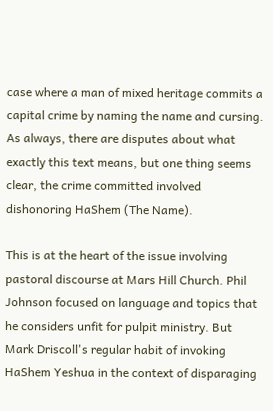case where a man of mixed heritage commits a capital crime by naming the name and cursing. As always, there are disputes about what exactly this text means, but one thing seems clear, the crime committed involved dishonoring HaShem (The Name).

This is at the heart of the issue involving pastoral discourse at Mars Hill Church. Phil Johnson focused on language and topics that he considers unfit for pulpit ministry. But Mark Driscoll's regular habit of invoking HaShem Yeshua in the context of disparaging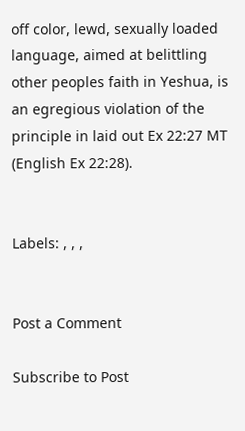off color, lewd, sexually loaded language, aimed at belittling other peoples faith in Yeshua, is an egregious violation of the principle in laid out Ex 22:27 MT (English Ex 22:28).


Labels: , , ,


Post a Comment

Subscribe to Post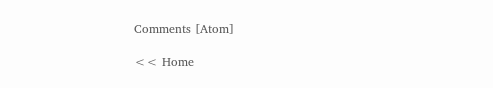Comments [Atom]

<< Home